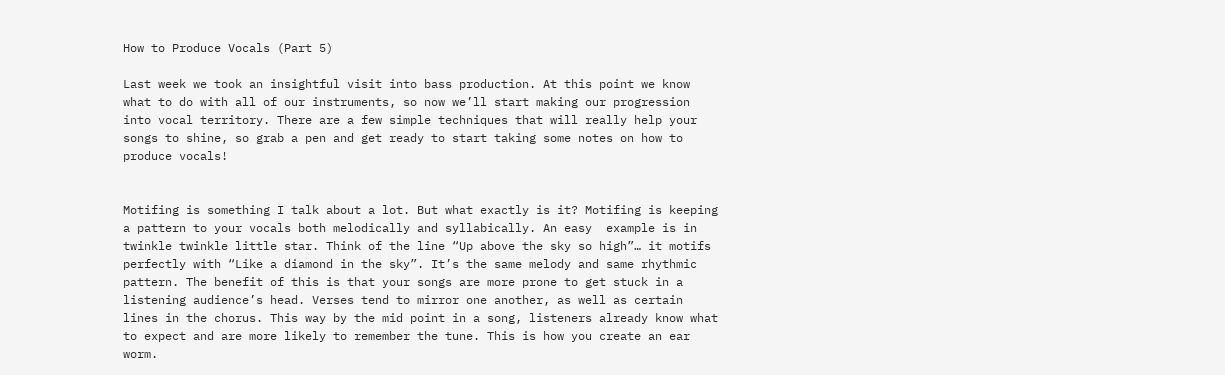How to Produce Vocals (Part 5)

Last week we took an insightful visit into bass production. At this point we know what to do with all of our instruments, so now we’ll start making our progression into vocal territory. There are a few simple techniques that will really help your songs to shine, so grab a pen and get ready to start taking some notes on how to produce vocals!


Motifing is something I talk about a lot. But what exactly is it? Motifing is keeping a pattern to your vocals both melodically and syllabically. An easy  example is in twinkle twinkle little star. Think of the line “Up above the sky so high”… it motifs perfectly with “Like a diamond in the sky”. It’s the same melody and same rhythmic pattern. The benefit of this is that your songs are more prone to get stuck in a listening audience’s head. Verses tend to mirror one another, as well as certain lines in the chorus. This way by the mid point in a song, listeners already know what to expect and are more likely to remember the tune. This is how you create an ear worm.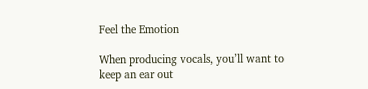Feel the Emotion

When producing vocals, you’ll want to keep an ear out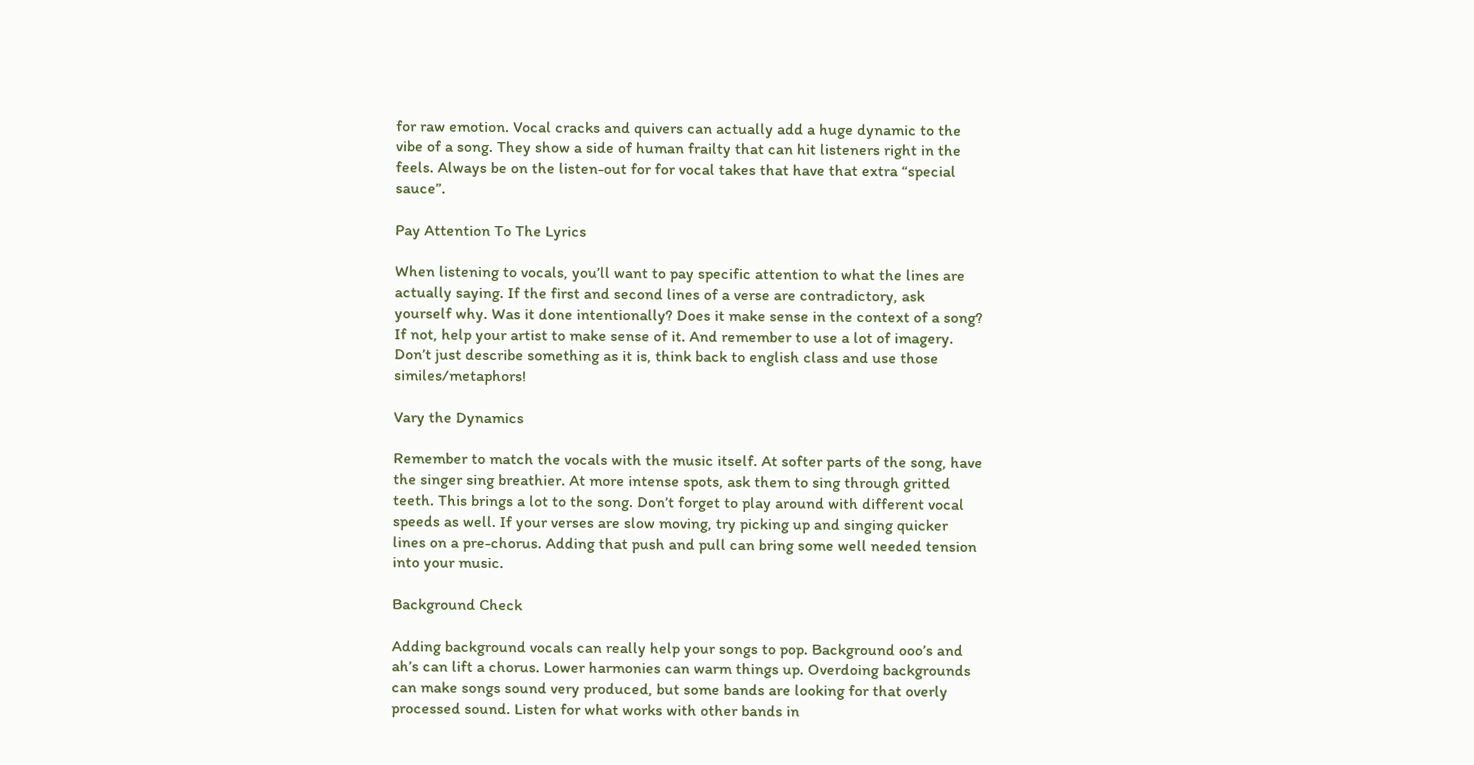for raw emotion. Vocal cracks and quivers can actually add a huge dynamic to the vibe of a song. They show a side of human frailty that can hit listeners right in the feels. Always be on the listen-out for for vocal takes that have that extra “special sauce”.

Pay Attention To The Lyrics

When listening to vocals, you’ll want to pay specific attention to what the lines are actually saying. If the first and second lines of a verse are contradictory, ask yourself why. Was it done intentionally? Does it make sense in the context of a song? If not, help your artist to make sense of it. And remember to use a lot of imagery. Don’t just describe something as it is, think back to english class and use those similes/metaphors!

Vary the Dynamics

Remember to match the vocals with the music itself. At softer parts of the song, have the singer sing breathier. At more intense spots, ask them to sing through gritted teeth. This brings a lot to the song. Don’t forget to play around with different vocal speeds as well. If your verses are slow moving, try picking up and singing quicker lines on a pre-chorus. Adding that push and pull can bring some well needed tension into your music.

Background Check

Adding background vocals can really help your songs to pop. Background ooo’s and ah’s can lift a chorus. Lower harmonies can warm things up. Overdoing backgrounds can make songs sound very produced, but some bands are looking for that overly processed sound. Listen for what works with other bands in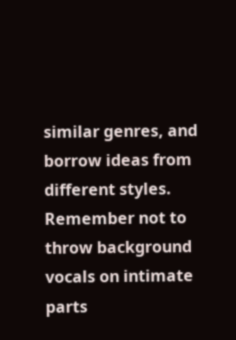similar genres, and borrow ideas from different styles. Remember not to throw background vocals on intimate parts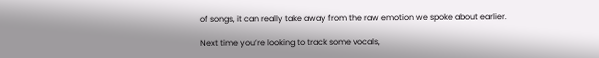of songs, it can really take away from the raw emotion we spoke about earlier.

Next time you’re looking to track some vocals,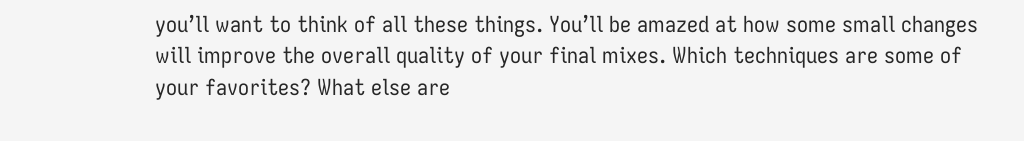you’ll want to think of all these things. You’ll be amazed at how some small changes will improve the overall quality of your final mixes. Which techniques are some of your favorites? What else are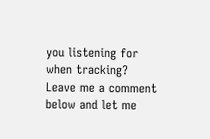you listening for when tracking? Leave me a comment below and let me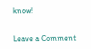know!


Leave a Comment